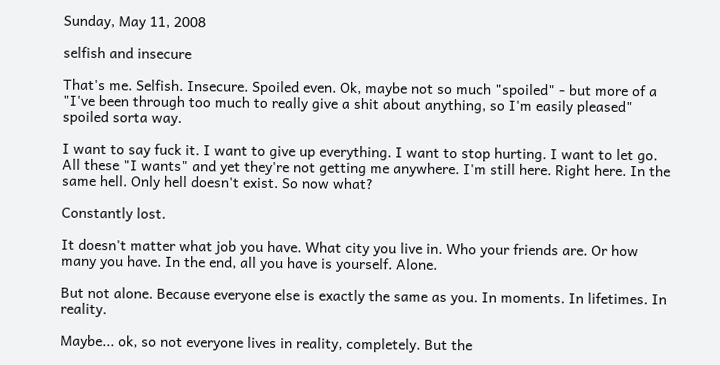Sunday, May 11, 2008

selfish and insecure

That's me. Selfish. Insecure. Spoiled even. Ok, maybe not so much "spoiled" - but more of a "I've been through too much to really give a shit about anything, so I'm easily pleased" spoiled sorta way.

I want to say fuck it. I want to give up everything. I want to stop hurting. I want to let go. All these "I wants" and yet they're not getting me anywhere. I'm still here. Right here. In the same hell. Only hell doesn't exist. So now what?

Constantly lost.

It doesn't matter what job you have. What city you live in. Who your friends are. Or how many you have. In the end, all you have is yourself. Alone.

But not alone. Because everyone else is exactly the same as you. In moments. In lifetimes. In reality.

Maybe... ok, so not everyone lives in reality, completely. But the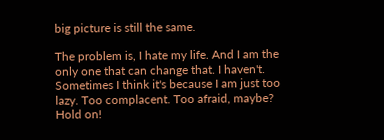big picture is still the same.

The problem is, I hate my life. And I am the only one that can change that. I haven't. Sometimes I think it's because I am just too lazy. Too complacent. Too afraid, maybe? Hold on!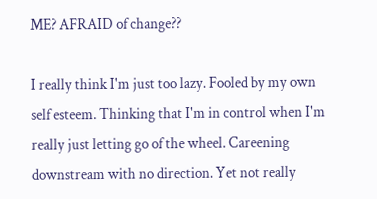ME? AFRAID of change??

I really think I'm just too lazy. Fooled by my own self esteem. Thinking that I'm in control when I'm really just letting go of the wheel. Careening downstream with no direction. Yet not really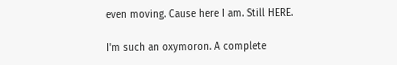even moving. Cause here I am. Still HERE.

I'm such an oxymoron. A complete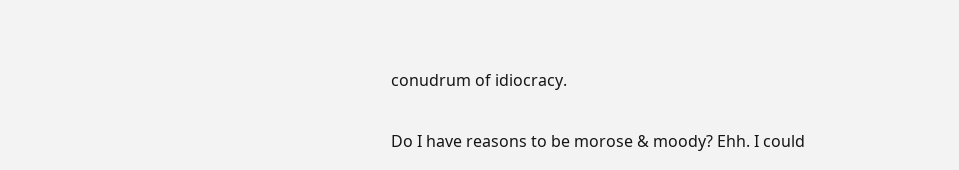conudrum of idiocracy.

Do I have reasons to be morose & moody? Ehh. I could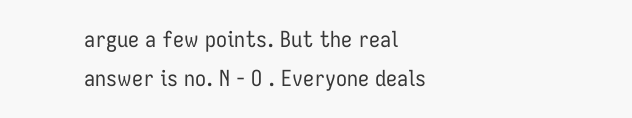argue a few points. But the real answer is no. N - O . Everyone deals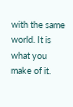with the same world. It is what you make of it.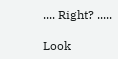.... Right? .....

Look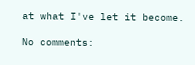at what I've let it become.

No comments: